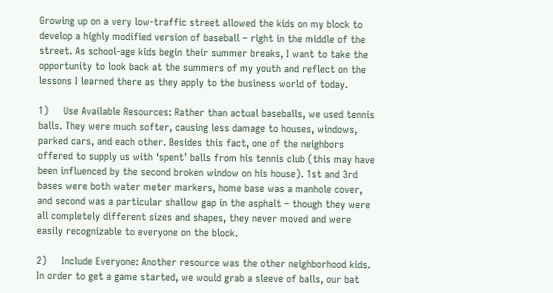Growing up on a very low-traffic street allowed the kids on my block to develop a highly modified version of baseball – right in the middle of the street. As school-age kids begin their summer breaks, I want to take the opportunity to look back at the summers of my youth and reflect on the lessons I learned there as they apply to the business world of today.

1)     Use Available Resources: Rather than actual baseballs, we used tennis balls. They were much softer, causing less damage to houses, windows, parked cars, and each other. Besides this fact, one of the neighbors offered to supply us with ‘spent’ balls from his tennis club (this may have been influenced by the second broken window on his house). 1st and 3rd bases were both water meter markers, home base was a manhole cover, and second was a particular shallow gap in the asphalt – though they were all completely different sizes and shapes, they never moved and were easily recognizable to everyone on the block.

2)     Include Everyone: Another resource was the other neighborhood kids. In order to get a game started, we would grab a sleeve of balls, our bat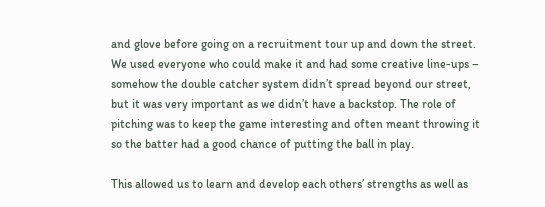and glove before going on a recruitment tour up and down the street. We used everyone who could make it and had some creative line-ups – somehow the double catcher system didn’t spread beyond our street, but it was very important as we didn’t have a backstop. The role of pitching was to keep the game interesting and often meant throwing it so the batter had a good chance of putting the ball in play.

This allowed us to learn and develop each others’ strengths as well as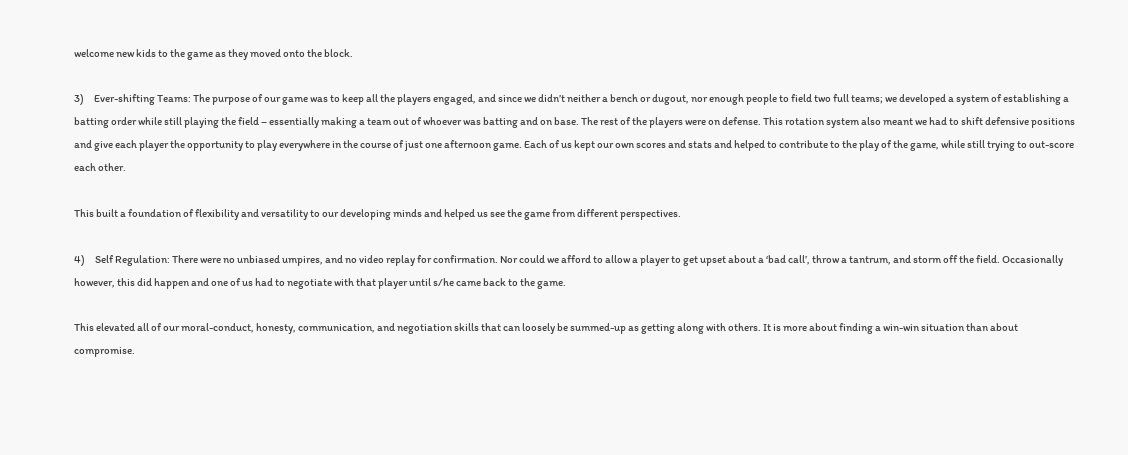welcome new kids to the game as they moved onto the block.

3)     Ever-shifting Teams: The purpose of our game was to keep all the players engaged, and since we didn’t neither a bench or dugout, nor enough people to field two full teams; we developed a system of establishing a batting order while still playing the field – essentially making a team out of whoever was batting and on base. The rest of the players were on defense. This rotation system also meant we had to shift defensive positions and give each player the opportunity to play everywhere in the course of just one afternoon game. Each of us kept our own scores and stats and helped to contribute to the play of the game, while still trying to out-score each other.

This built a foundation of flexibility and versatility to our developing minds and helped us see the game from different perspectives.

4)     Self Regulation: There were no unbiased umpires, and no video replay for confirmation. Nor could we afford to allow a player to get upset about a ‘bad call’, throw a tantrum, and storm off the field. Occasionally however, this did happen and one of us had to negotiate with that player until s/he came back to the game.

This elevated all of our moral-conduct, honesty, communication, and negotiation skills that can loosely be summed-up as getting along with others. It is more about finding a win-win situation than about compromise.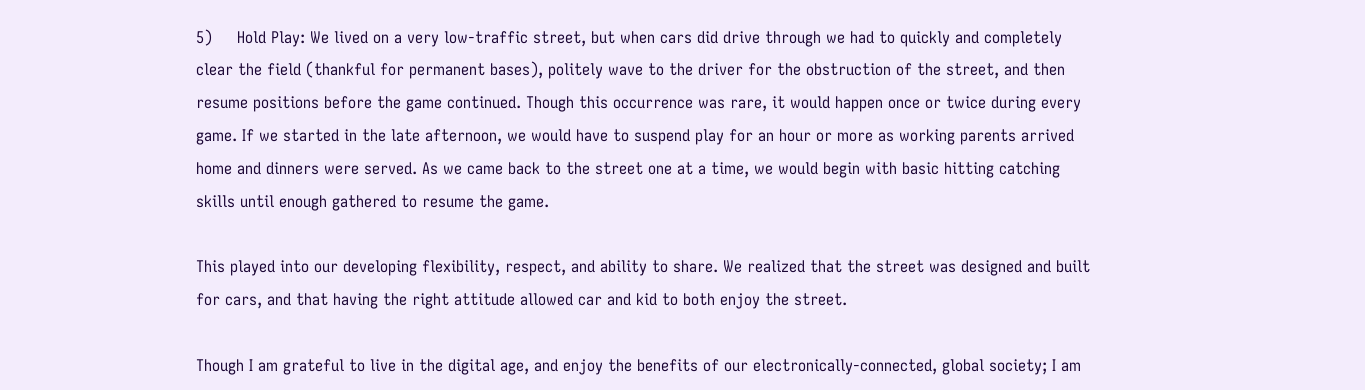5)     Hold Play: We lived on a very low-traffic street, but when cars did drive through we had to quickly and completely clear the field (thankful for permanent bases), politely wave to the driver for the obstruction of the street, and then resume positions before the game continued. Though this occurrence was rare, it would happen once or twice during every game. If we started in the late afternoon, we would have to suspend play for an hour or more as working parents arrived home and dinners were served. As we came back to the street one at a time, we would begin with basic hitting catching skills until enough gathered to resume the game.

This played into our developing flexibility, respect, and ability to share. We realized that the street was designed and built for cars, and that having the right attitude allowed car and kid to both enjoy the street.

Though I am grateful to live in the digital age, and enjoy the benefits of our electronically-connected, global society; I am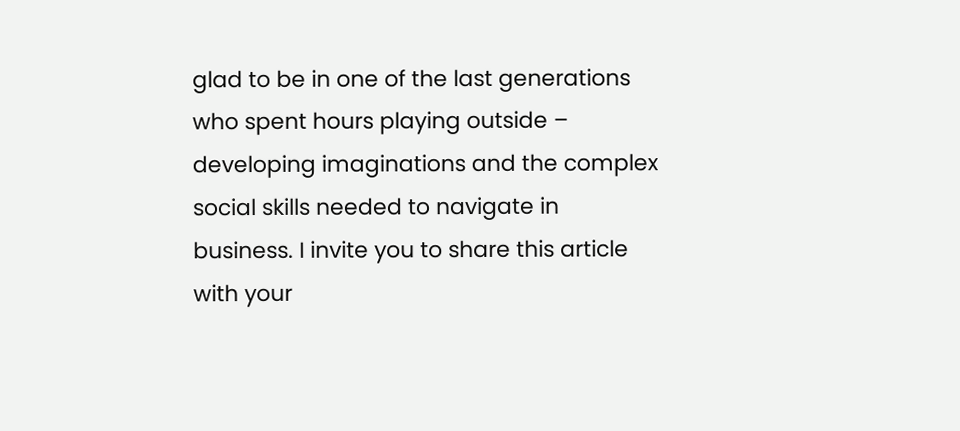glad to be in one of the last generations who spent hours playing outside – developing imaginations and the complex social skills needed to navigate in business. I invite you to share this article with your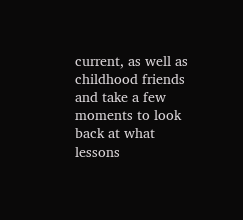current, as well as childhood friends and take a few moments to look back at what lessons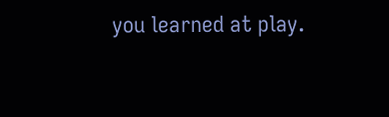you learned at play.